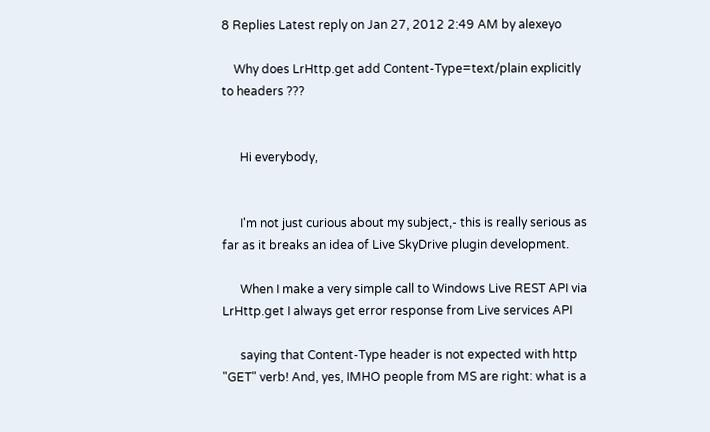8 Replies Latest reply on Jan 27, 2012 2:49 AM by alexeyo

    Why does LrHttp.get add Content-Type=text/plain explicitly to headers ???


      Hi everybody,


      I'm not just curious about my subject,- this is really serious as far as it breaks an idea of Live SkyDrive plugin development.

      When I make a very simple call to Windows Live REST API via LrHttp.get I always get error response from Live services API

      saying that Content-Type header is not expected with http "GET" verb! And, yes, IMHO people from MS are right: what is a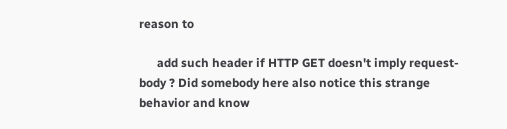reason to

      add such header if HTTP GET doesn't imply request-body ? Did somebody here also notice this strange behavior and know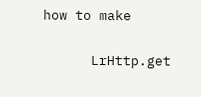how to make

      LrHttp.get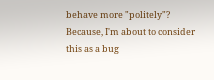behave more "politely"? Because, I'm about to consider this as a bug